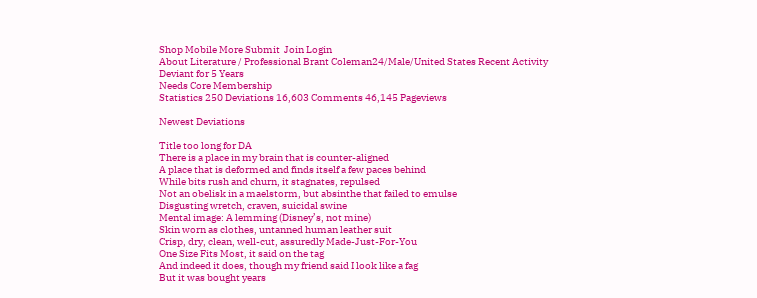Shop Mobile More Submit  Join Login
About Literature / Professional Brant Coleman24/Male/United States Recent Activity
Deviant for 5 Years
Needs Core Membership
Statistics 250 Deviations 16,603 Comments 46,145 Pageviews

Newest Deviations

Title too long for DA
There is a place in my brain that is counter-aligned
A place that is deformed and finds itself a few paces behind
While bits rush and churn, it stagnates, repulsed
Not an obelisk in a maelstorm, but absinthe that failed to emulse
Disgusting wretch, craven, suicidal swine
Mental image: A lemming (Disney’s, not mine)
Skin worn as clothes, untanned human leather suit
Crisp, dry, clean, well-cut, assuredly Made-Just-For-You
One Size Fits Most, it said on the tag
And indeed it does, though my friend said I look like a fag
But it was bought years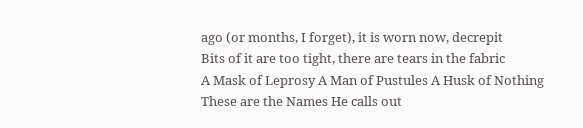ago (or months, I forget), it is worn now, decrepit
Bits of it are too tight, there are tears in the fabric
A Mask of Leprosy A Man of Pustules A Husk of Nothing
These are the Names He calls out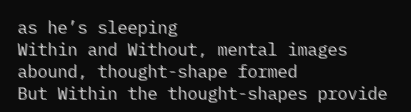as he’s sleeping
Within and Without, mental images abound, thought-shape formed
But Within the thought-shapes provide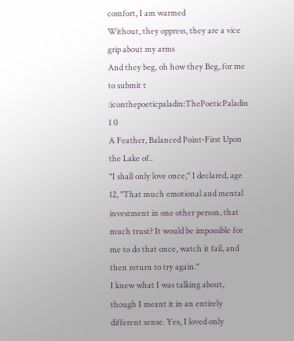comfort, I am warmed
Without, they oppress, they are a vice grip about my arms
And they beg, oh how they Beg, for me to submit t
:iconthepoeticpaladin:ThePoeticPaladin 1 0
A Feather, Balanced Point-First Upon the Lake of..
"I shall only love once," I declared, age 12, "That much emotional and mental investment in one other person, that much trust? It would be impossible for me to do that once, watch it fail, and then return to try again."
I knew what I was talking about, though I meant it in an entirely different sense. Yes, I loved only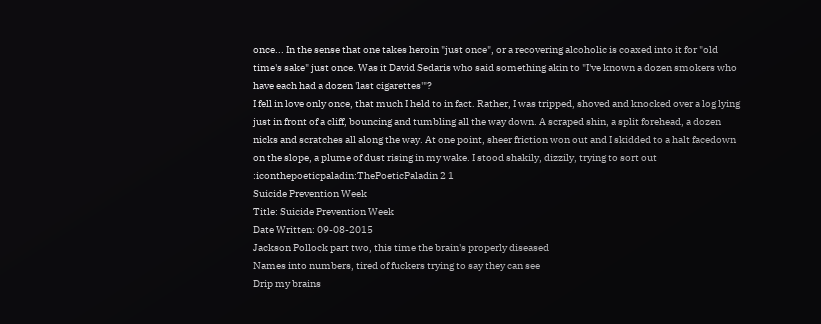once... In the sense that one takes heroin "just once", or a recovering alcoholic is coaxed into it for "old time's sake" just once. Was it David Sedaris who said something akin to "I've known a dozen smokers who have each had a dozen 'last cigarettes'"?
I fell in love only once, that much I held to in fact. Rather, I was tripped, shoved and knocked over a log lying just in front of a cliff, bouncing and tumbling all the way down. A scraped shin, a split forehead, a dozen nicks and scratches all along the way. At one point, sheer friction won out and I skidded to a halt facedown on the slope, a plume of dust rising in my wake. I stood shakily, dizzily, trying to sort out
:iconthepoeticpaladin:ThePoeticPaladin 2 1
Suicide Prevention Week
Title: Suicide Prevention Week
Date Written: 09-08-2015
Jackson Pollock part two, this time the brain's properly diseased
Names into numbers, tired of fuckers trying to say they can see
Drip my brains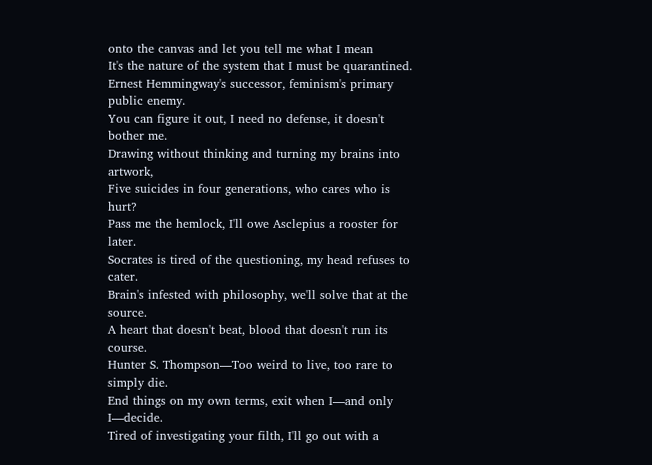onto the canvas and let you tell me what I mean
It's the nature of the system that I must be quarantined.
Ernest Hemmingway's successor, feminism's primary public enemy.
You can figure it out, I need no defense, it doesn't bother me.
Drawing without thinking and turning my brains into artwork,
Five suicides in four generations, who cares who is hurt?
Pass me the hemlock, I'll owe Asclepius a rooster for later.
Socrates is tired of the questioning, my head refuses to cater.
Brain's infested with philosophy, we'll solve that at the source.
A heart that doesn't beat, blood that doesn't run its course.
Hunter S. Thompson—Too weird to live, too rare to simply die.
End things on my own terms, exit when I—and only I—decide.
Tired of investigating your filth, I'll go out with a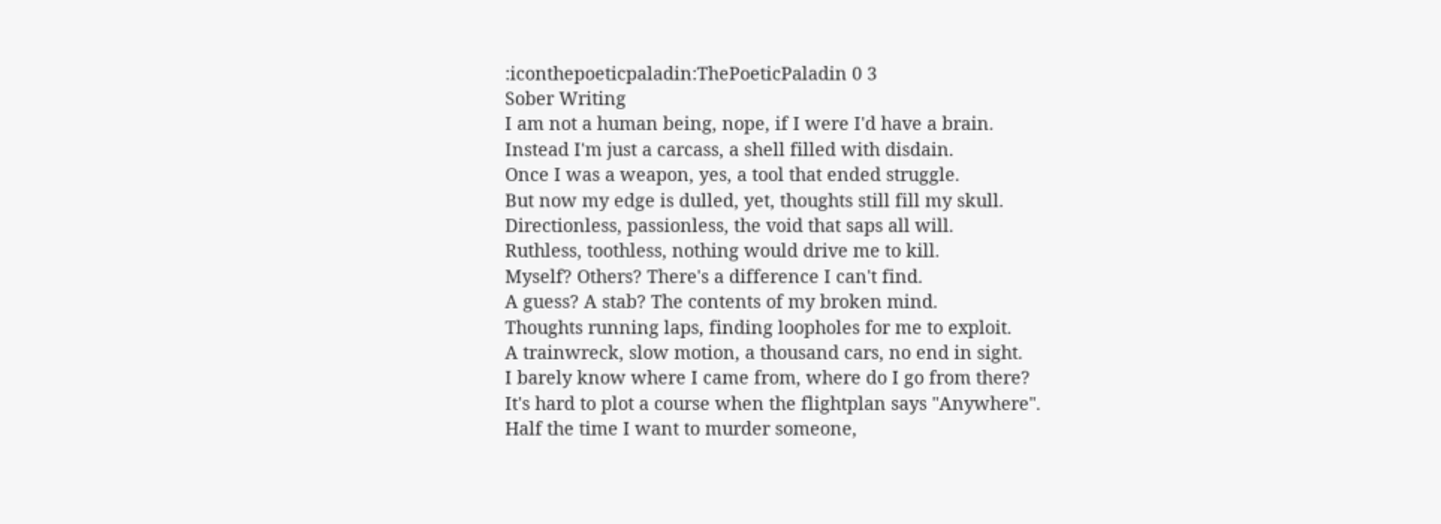:iconthepoeticpaladin:ThePoeticPaladin 0 3
Sober Writing
I am not a human being, nope, if I were I'd have a brain.
Instead I'm just a carcass, a shell filled with disdain.
Once I was a weapon, yes, a tool that ended struggle.
But now my edge is dulled, yet, thoughts still fill my skull.
Directionless, passionless, the void that saps all will.
Ruthless, toothless, nothing would drive me to kill.
Myself? Others? There's a difference I can't find.
A guess? A stab? The contents of my broken mind.
Thoughts running laps, finding loopholes for me to exploit.
A trainwreck, slow motion, a thousand cars, no end in sight.
I barely know where I came from, where do I go from there?
It's hard to plot a course when the flightplan says "Anywhere".
Half the time I want to murder someone,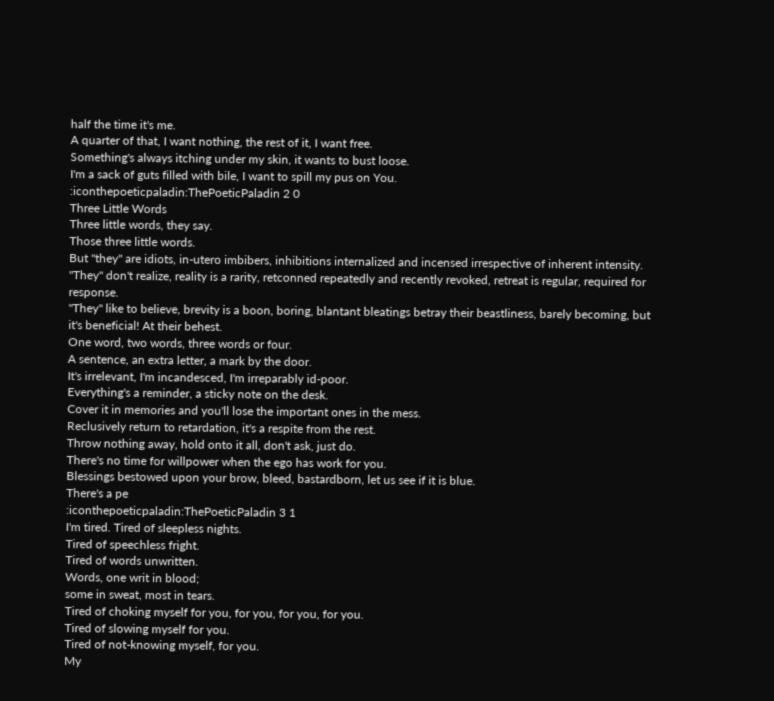half the time it's me.
A quarter of that, I want nothing, the rest of it, I want free.
Something's always itching under my skin, it wants to bust loose.
I'm a sack of guts filled with bile, I want to spill my pus on You.
:iconthepoeticpaladin:ThePoeticPaladin 2 0
Three Little Words
Three little words, they say.
Those three little words.
But "they" are idiots, in-utero imbibers, inhibitions internalized and incensed irrespective of inherent intensity.
"They" don't realize, reality is a rarity, retconned repeatedly and recently revoked, retreat is regular, required for response.
"They" like to believe, brevity is a boon, boring, blantant bleatings betray their beastliness, barely becoming, but it's beneficial! At their behest.
One word, two words, three words or four.
A sentence, an extra letter, a mark by the door.
It's irrelevant, I'm incandesced, I'm irreparably id-poor.
Everything's a reminder, a sticky note on the desk.
Cover it in memories and you'll lose the important ones in the mess.
Reclusively return to retardation, it's a respite from the rest.
Throw nothing away, hold onto it all, don't ask, just do.
There's no time for willpower when the ego has work for you.
Blessings bestowed upon your brow, bleed, bastardborn, let us see if it is blue.
There's a pe
:iconthepoeticpaladin:ThePoeticPaladin 3 1
I'm tired. Tired of sleepless nights.
Tired of speechless fright.
Tired of words unwritten.
Words, one writ in blood;
some in sweat, most in tears.
Tired of choking myself for you, for you, for you, for you.
Tired of slowing myself for you.
Tired of not-knowing myself, for you.
My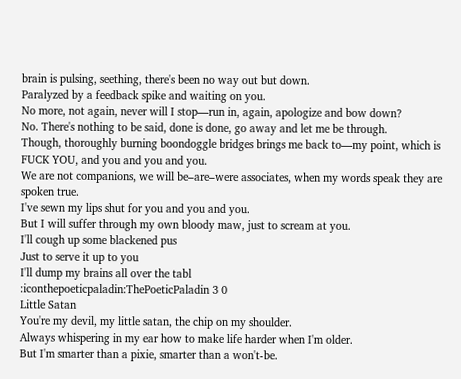brain is pulsing, seething, there's been no way out but down.
Paralyzed by a feedback spike and waiting on you.
No more, not again, never will I stop—run in, again, apologize and bow down?
No. There's nothing to be said, done is done, go away and let me be through.
Though, thoroughly burning boondoggle bridges brings me back to—my point, which is FUCK YOU, and you and you and you.
We are not companions, we will be–are–were associates, when my words speak they are spoken true.
I've sewn my lips shut for you and you and you.
But I will suffer through my own bloody maw, just to scream at you.
I'll cough up some blackened pus
Just to serve it up to you
I'll dump my brains all over the tabl
:iconthepoeticpaladin:ThePoeticPaladin 3 0
Little Satan
You're my devil, my little satan, the chip on my shoulder.
Always whispering in my ear how to make life harder when I'm older.
But I'm smarter than a pixie, smarter than a won't-be.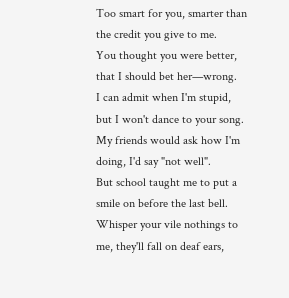Too smart for you, smarter than the credit you give to me.
You thought you were better, that I should bet her—wrong.
I can admit when I'm stupid, but I won't dance to your song.
My friends would ask how I'm doing, I'd say "not well".
But school taught me to put a smile on before the last bell.
Whisper your vile nothings to me, they'll fall on deaf ears,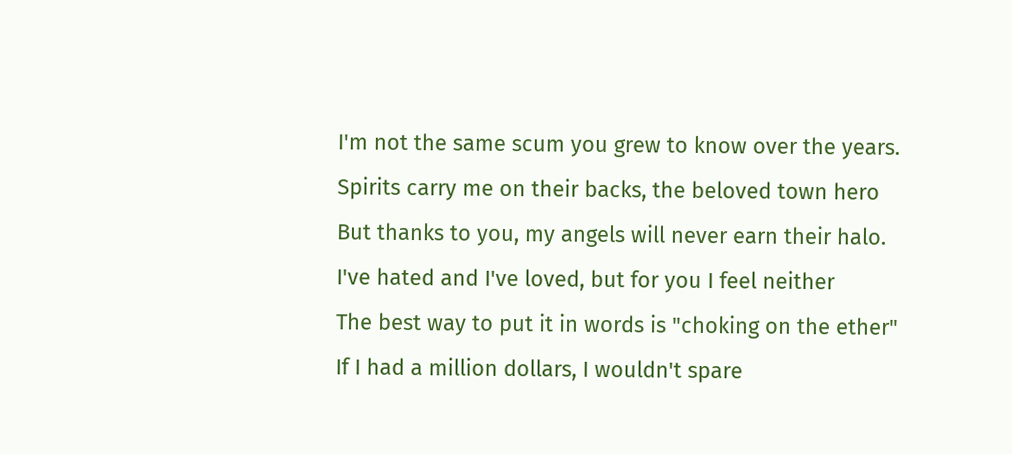I'm not the same scum you grew to know over the years.
Spirits carry me on their backs, the beloved town hero
But thanks to you, my angels will never earn their halo.
I've hated and I've loved, but for you I feel neither
The best way to put it in words is "choking on the ether"
If I had a million dollars, I wouldn't spare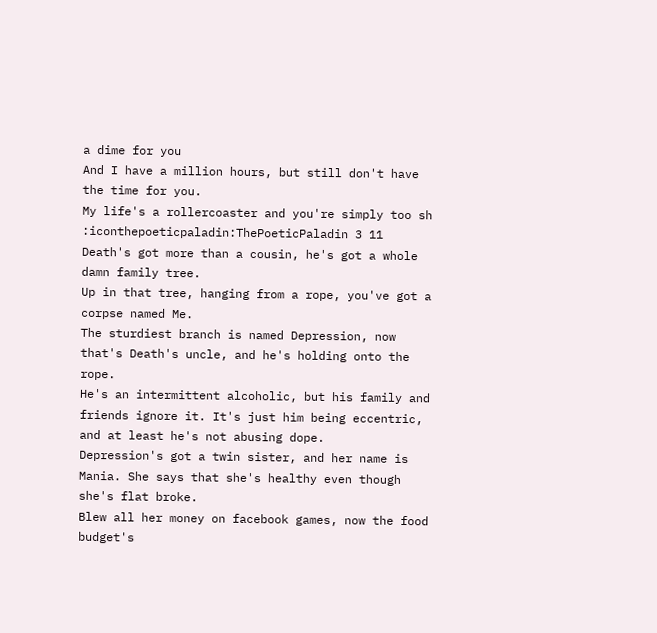a dime for you
And I have a million hours, but still don't have the time for you.
My life's a rollercoaster and you're simply too sh
:iconthepoeticpaladin:ThePoeticPaladin 3 11
Death's got more than a cousin, he's got a whole damn family tree.
Up in that tree, hanging from a rope, you've got a corpse named Me.
The sturdiest branch is named Depression, now that's Death's uncle, and he's holding onto the rope.
He's an intermittent alcoholic, but his family and friends ignore it. It's just him being eccentric, and at least he's not abusing dope.
Depression's got a twin sister, and her name is Mania. She says that she's healthy even though she's flat broke.
Blew all her money on facebook games, now the food budget's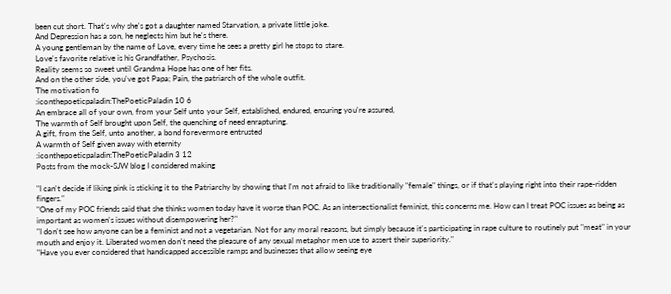been cut short. That's why she's got a daughter named Starvation, a private little joke.
And Depression has a son, he neglects him but he's there.
A young gentleman by the name of Love, every time he sees a pretty girl he stops to stare.
Love's favorite relative is his Grandfather, Psychosis.
Reality seems so sweet until Grandma Hope has one of her fits.
And on the other side, you've got Papa; Pain, the patriarch of the whole outfit.
The motivation fo
:iconthepoeticpaladin:ThePoeticPaladin 10 6
An embrace all of your own, from your Self unto your Self, established, endured, ensuring you're assured,
The warmth of Self brought upon Self, the quenching of need enrapturing.
A gift, from the Self, unto another, a bond forevermore entrusted
A warmth of Self given away with eternity
:iconthepoeticpaladin:ThePoeticPaladin 3 12
Posts from the mock-SJW blog I considered making

"I can't decide if liking pink is sticking it to the Patriarchy by showing that I'm not afraid to like traditionally "female" things, or if that's playing right into their rape-ridden fingers."
"One of my POC friends said that she thinks women today have it worse than POC. As an intersectionalist feminist, this concerns me. How can I treat POC issues as being as important as women's issues without disempowering her?"
"I don't see how anyone can be a feminist and not a vegetarian. Not for any moral reasons, but simply because it's participating in rape culture to routinely put "meat" in your mouth and enjoy it. Liberated women don't need the pleasure of any sexual metaphor men use to assert their superiority."
"Have you ever considered that handicapped accessible ramps and businesses that allow seeing eye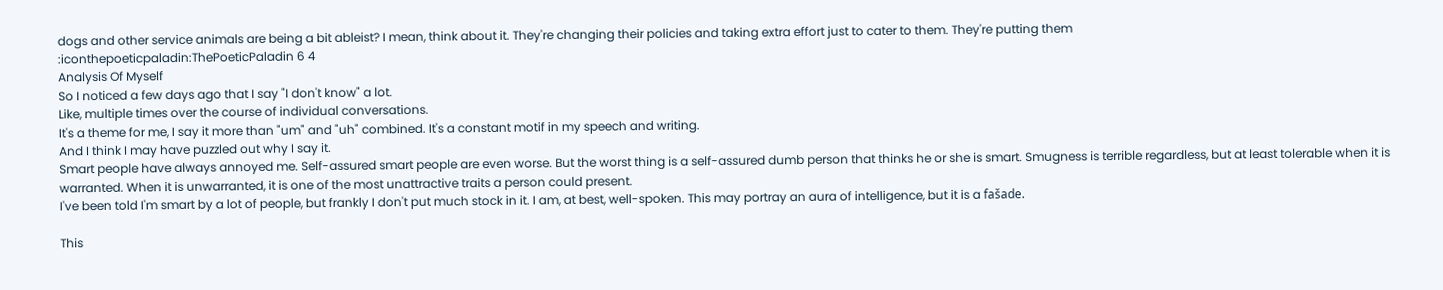dogs and other service animals are being a bit ableist? I mean, think about it. They're changing their policies and taking extra effort just to cater to them. They're putting them
:iconthepoeticpaladin:ThePoeticPaladin 6 4
Analysis Of Myself
So I noticed a few days ago that I say "I don't know" a lot.
Like, multiple times over the course of individual conversations.
It's a theme for me, I say it more than "um" and "uh" combined. It's a constant motif in my speech and writing.
And I think I may have puzzled out why I say it.
Smart people have always annoyed me. Self-assured smart people are even worse. But the worst thing is a self-assured dumb person that thinks he or she is smart. Smugness is terrible regardless, but at least tolerable when it is warranted. When it is unwarranted, it is one of the most unattractive traits a person could present.
I've been told I'm smart by a lot of people, but frankly I don't put much stock in it. I am, at best, well-spoken. This may portray an aura of intelligence, but it is a fašade.

This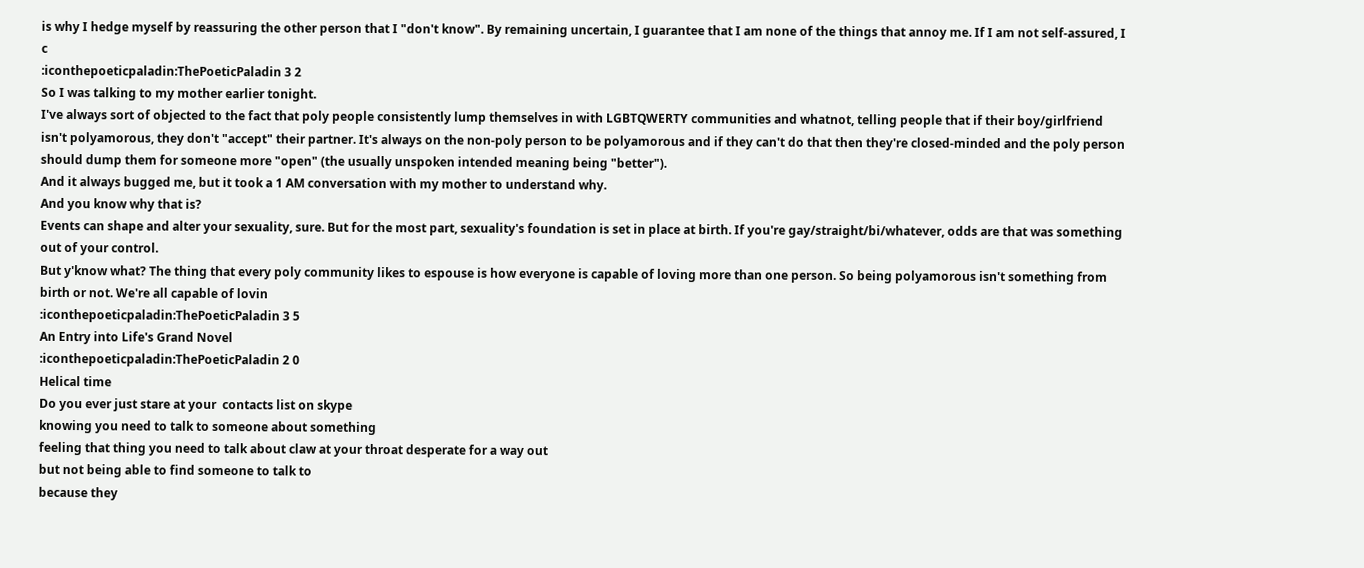is why I hedge myself by reassuring the other person that I "don't know". By remaining uncertain, I guarantee that I am none of the things that annoy me. If I am not self-assured, I c
:iconthepoeticpaladin:ThePoeticPaladin 3 2
So I was talking to my mother earlier tonight.
I've always sort of objected to the fact that poly people consistently lump themselves in with LGBTQWERTY communities and whatnot, telling people that if their boy/girlfriend isn't polyamorous, they don't "accept" their partner. It's always on the non-poly person to be polyamorous and if they can't do that then they're closed-minded and the poly person should dump them for someone more "open" (the usually unspoken intended meaning being "better").
And it always bugged me, but it took a 1 AM conversation with my mother to understand why.
And you know why that is?
Events can shape and alter your sexuality, sure. But for the most part, sexuality's foundation is set in place at birth. If you're gay/straight/bi/whatever, odds are that was something out of your control.
But y'know what? The thing that every poly community likes to espouse is how everyone is capable of loving more than one person. So being polyamorous isn't something from birth or not. We're all capable of lovin
:iconthepoeticpaladin:ThePoeticPaladin 3 5
An Entry into Life's Grand Novel
:iconthepoeticpaladin:ThePoeticPaladin 2 0
Helical time
Do you ever just stare at your  contacts list on skype
knowing you need to talk to someone about something
feeling that thing you need to talk about claw at your throat desperate for a way out
but not being able to find someone to talk to
because they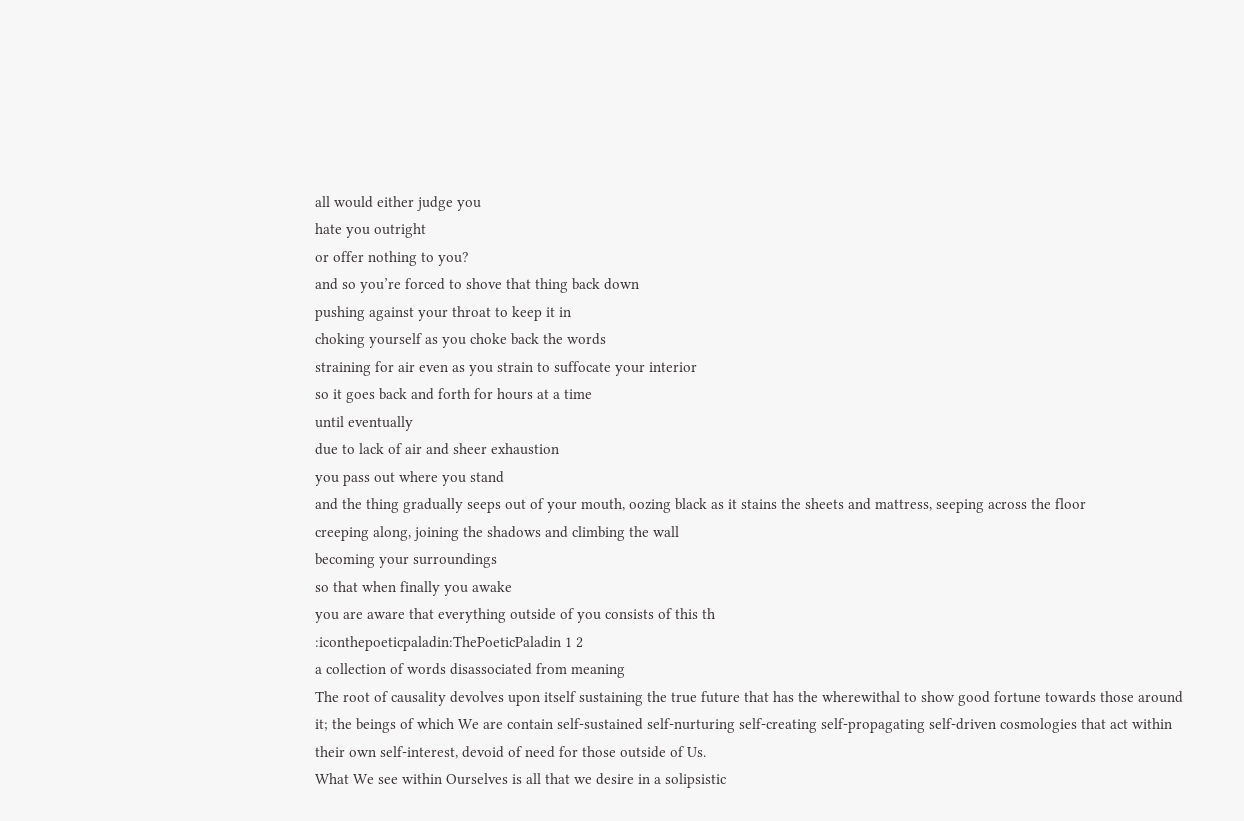all would either judge you
hate you outright
or offer nothing to you?
and so you’re forced to shove that thing back down
pushing against your throat to keep it in
choking yourself as you choke back the words
straining for air even as you strain to suffocate your interior
so it goes back and forth for hours at a time
until eventually
due to lack of air and sheer exhaustion
you pass out where you stand
and the thing gradually seeps out of your mouth, oozing black as it stains the sheets and mattress, seeping across the floor
creeping along, joining the shadows and climbing the wall
becoming your surroundings
so that when finally you awake
you are aware that everything outside of you consists of this th
:iconthepoeticpaladin:ThePoeticPaladin 1 2
a collection of words disassociated from meaning
The root of causality devolves upon itself sustaining the true future that has the wherewithal to show good fortune towards those around it; the beings of which We are contain self-sustained self-nurturing self-creating self-propagating self-driven cosmologies that act within their own self-interest, devoid of need for those outside of Us.
What We see within Ourselves is all that we desire in a solipsistic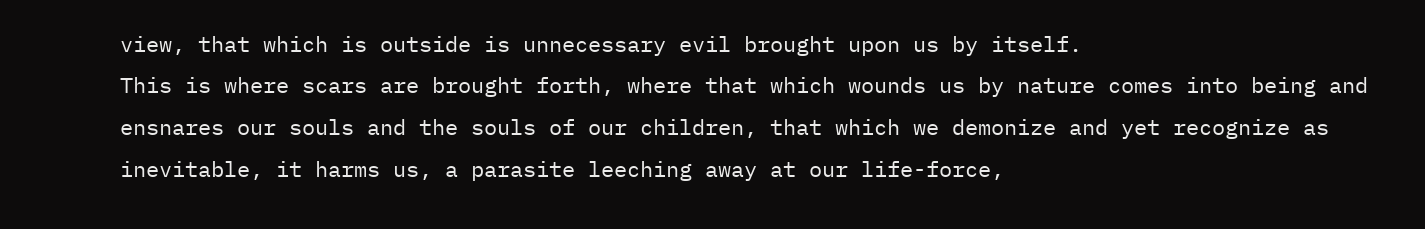view, that which is outside is unnecessary evil brought upon us by itself.
This is where scars are brought forth, where that which wounds us by nature comes into being and ensnares our souls and the souls of our children, that which we demonize and yet recognize as inevitable, it harms us, a parasite leeching away at our life-force,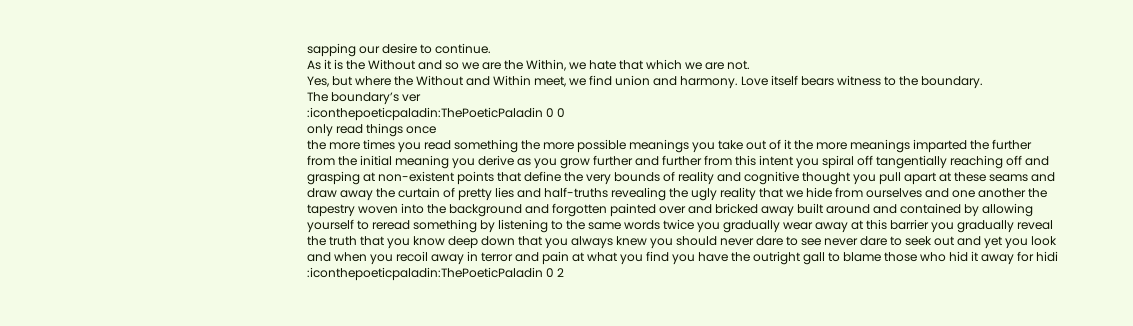sapping our desire to continue.
As it is the Without and so we are the Within, we hate that which we are not.
Yes, but where the Without and Within meet, we find union and harmony. Love itself bears witness to the boundary.
The boundary’s ver
:iconthepoeticpaladin:ThePoeticPaladin 0 0
only read things once
the more times you read something the more possible meanings you take out of it the more meanings imparted the further from the initial meaning you derive as you grow further and further from this intent you spiral off tangentially reaching off and grasping at non-existent points that define the very bounds of reality and cognitive thought you pull apart at these seams and draw away the curtain of pretty lies and half-truths revealing the ugly reality that we hide from ourselves and one another the tapestry woven into the background and forgotten painted over and bricked away built around and contained by allowing yourself to reread something by listening to the same words twice you gradually wear away at this barrier you gradually reveal the truth that you know deep down that you always knew you should never dare to see never dare to seek out and yet you look and when you recoil away in terror and pain at what you find you have the outright gall to blame those who hid it away for hidi
:iconthepoeticpaladin:ThePoeticPaladin 0 2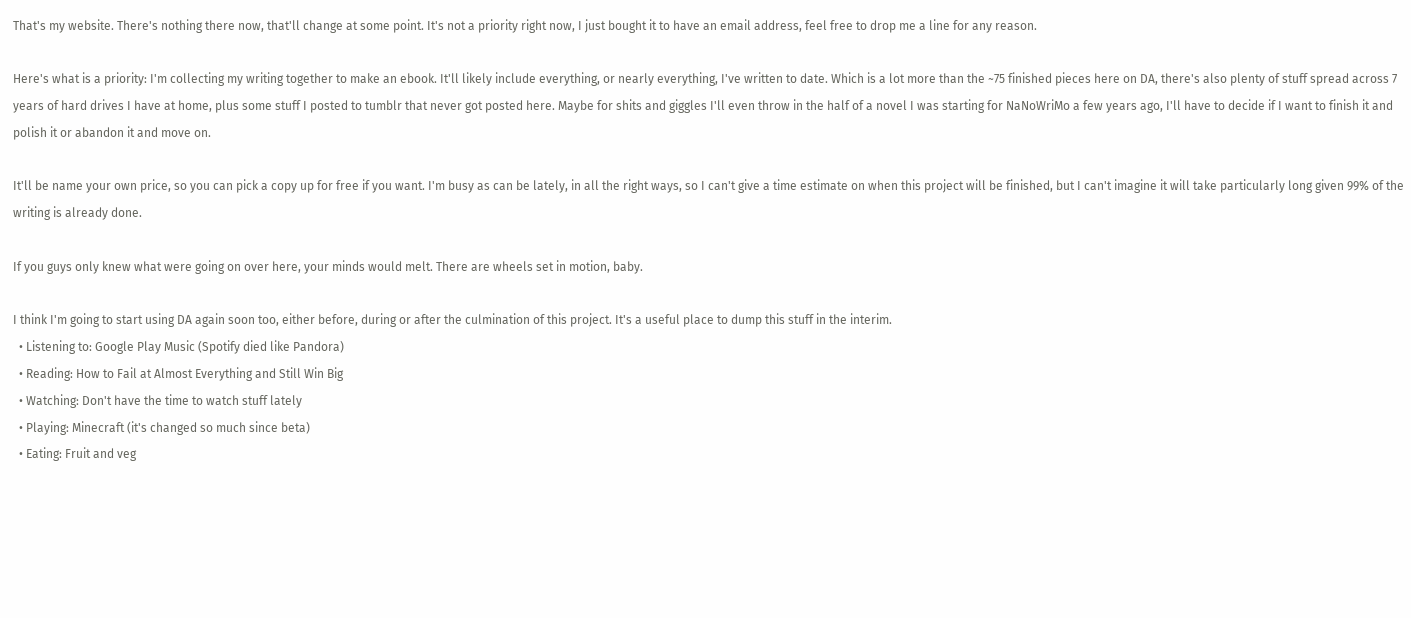That's my website. There's nothing there now, that'll change at some point. It's not a priority right now, I just bought it to have an email address, feel free to drop me a line for any reason.

Here's what is a priority: I'm collecting my writing together to make an ebook. It'll likely include everything, or nearly everything, I've written to date. Which is a lot more than the ~75 finished pieces here on DA, there's also plenty of stuff spread across 7 years of hard drives I have at home, plus some stuff I posted to tumblr that never got posted here. Maybe for shits and giggles I'll even throw in the half of a novel I was starting for NaNoWriMo a few years ago, I'll have to decide if I want to finish it and polish it or abandon it and move on.

It'll be name your own price, so you can pick a copy up for free if you want. I'm busy as can be lately, in all the right ways, so I can't give a time estimate on when this project will be finished, but I can't imagine it will take particularly long given 99% of the writing is already done.

If you guys only knew what were going on over here, your minds would melt. There are wheels set in motion, baby.

I think I'm going to start using DA again soon too, either before, during or after the culmination of this project. It's a useful place to dump this stuff in the interim.
  • Listening to: Google Play Music (Spotify died like Pandora)
  • Reading: How to Fail at Almost Everything and Still Win Big
  • Watching: Don't have the time to watch stuff lately
  • Playing: Minecraft (it's changed so much since beta)
  • Eating: Fruit and veg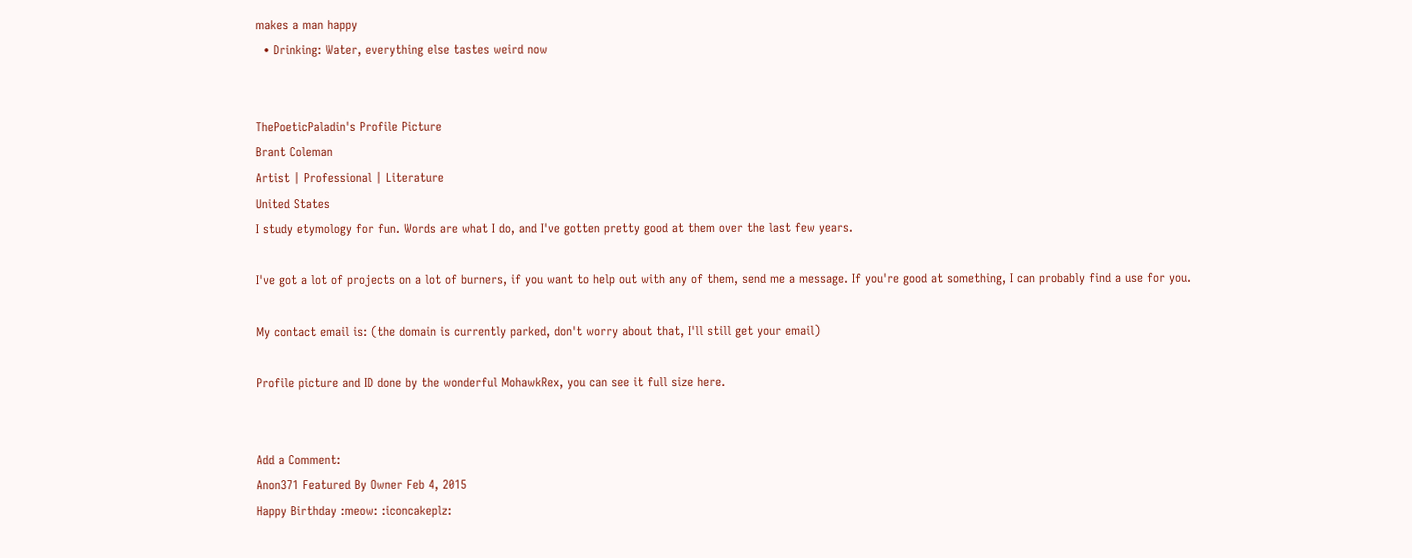makes a man happy
  • Drinking: Water, everything else tastes weird now


ThePoeticPaladin's Profile Picture
Brant Coleman
Artist | Professional | Literature
United States
I study etymology for fun. Words are what I do, and I've gotten pretty good at them over the last few years.

I've got a lot of projects on a lot of burners, if you want to help out with any of them, send me a message. If you're good at something, I can probably find a use for you.

My contact email is: (the domain is currently parked, don't worry about that, I'll still get your email)

Profile picture and ID done by the wonderful MohawkRex, you can see it full size here.


Add a Comment:
Anon371 Featured By Owner Feb 4, 2015
Happy Birthday :meow: :iconcakeplz: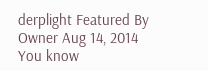derplight Featured By Owner Aug 14, 2014
You know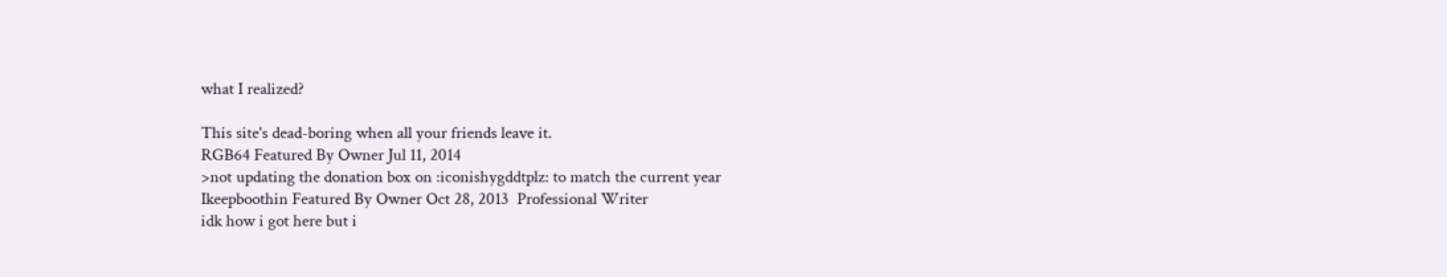what I realized?

This site's dead-boring when all your friends leave it.
RGB64 Featured By Owner Jul 11, 2014
>not updating the donation box on :iconishygddtplz: to match the current year
Ikeepboothin Featured By Owner Oct 28, 2013  Professional Writer
idk how i got here but i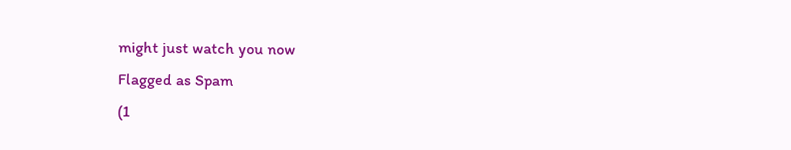might just watch you now
Flagged as Spam
(1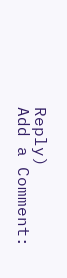Reply)
Add a Comment: